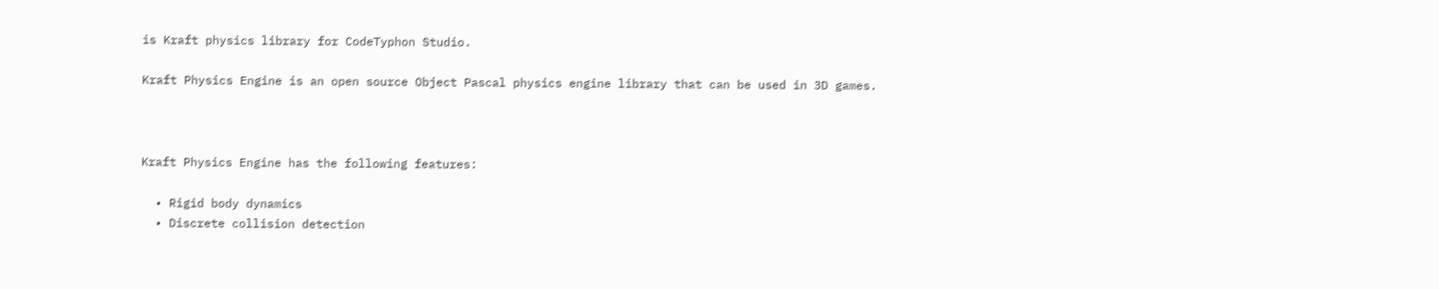is Kraft physics library for CodeTyphon Studio.

Kraft Physics Engine is an open source Object Pascal physics engine library that can be used in 3D games.



Kraft Physics Engine has the following features:

  • Rigid body dynamics
  • Discrete collision detection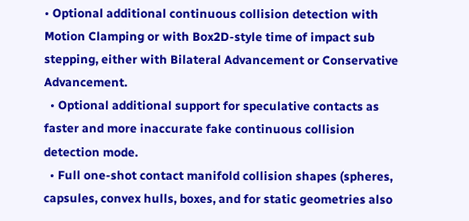• Optional additional continuous collision detection with Motion Clamping or with Box2D-style time of impact sub stepping, either with Bilateral Advancement or Conservative Advancement.
  • Optional additional support for speculative contacts as faster and more inaccurate fake continuous collision detection mode.
  • Full one-shot contact manifold collision shapes (spheres, capsules, convex hulls, boxes, and for static geometries also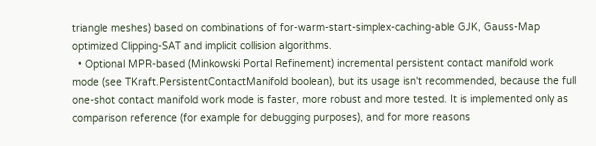triangle meshes) based on combinations of for-warm-start-simplex-caching-able GJK, Gauss-Map optimized Clipping-SAT and implicit collision algorithms.
  • Optional MPR-based (Minkowski Portal Refinement) incremental persistent contact manifold work mode (see TKraft.PersistentContactManifold boolean), but its usage isn't recommended, because the full one-shot contact manifold work mode is faster, more robust and more tested. It is implemented only as comparison reference (for example for debugging purposes), and for more reasons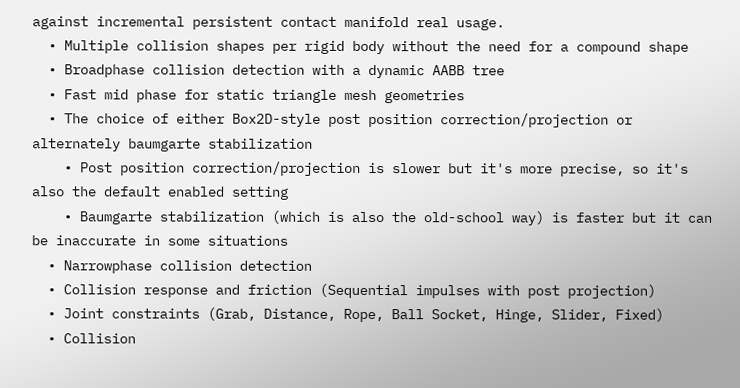against incremental persistent contact manifold real usage.
  • Multiple collision shapes per rigid body without the need for a compound shape
  • Broadphase collision detection with a dynamic AABB tree
  • Fast mid phase for static triangle mesh geometries
  • The choice of either Box2D-style post position correction/projection or alternately baumgarte stabilization
    • Post position correction/projection is slower but it's more precise, so it's also the default enabled setting
    • Baumgarte stabilization (which is also the old-school way) is faster but it can be inaccurate in some situations
  • Narrowphase collision detection
  • Collision response and friction (Sequential impulses with post projection)
  • Joint constraints (Grab, Distance, Rope, Ball Socket, Hinge, Slider, Fixed)
  • Collision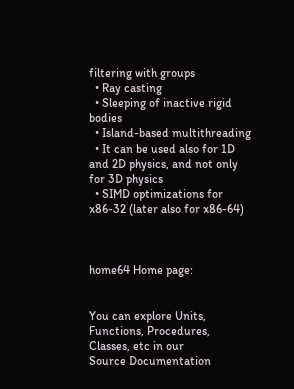filtering with groups
  • Ray casting
  • Sleeping of inactive rigid bodies
  • Island-based multithreading
  • It can be used also for 1D and 2D physics, and not only for 3D physics
  • SIMD optimizations for x86-32 (later also for x86-64)



home64 Home page:


You can explore Units, Functions, Procedures, Classes, etc in our
Source Documentation